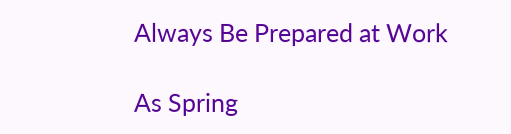Always Be Prepared at Work

As Spring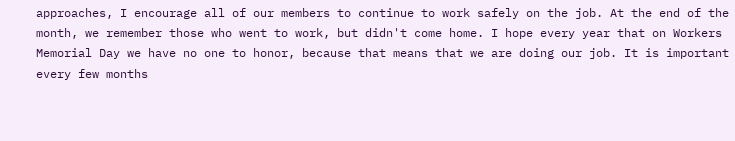approaches, I encourage all of our members to continue to work safely on the job. At the end of the month, we remember those who went to work, but didn't come home. I hope every year that on Workers Memorial Day we have no one to honor, because that means that we are doing our job. It is important every few months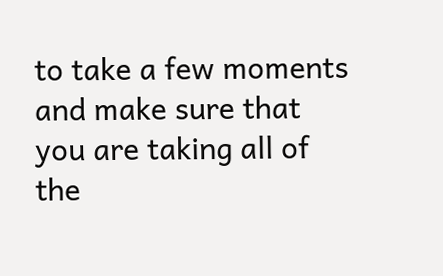to take a few moments and make sure that you are taking all of the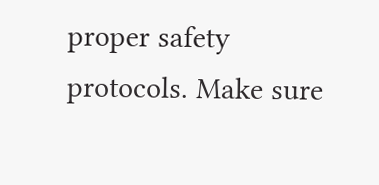proper safety protocols. Make sure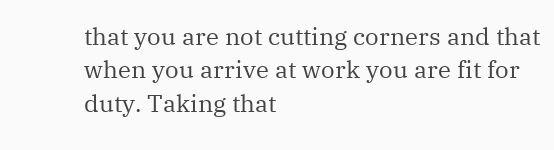that you are not cutting corners and that when you arrive at work you are fit for duty. Taking that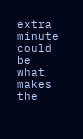extra minute could be what makes the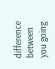difference between you going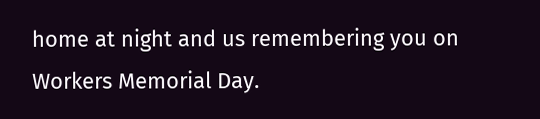home at night and us remembering you on Workers Memorial Day.